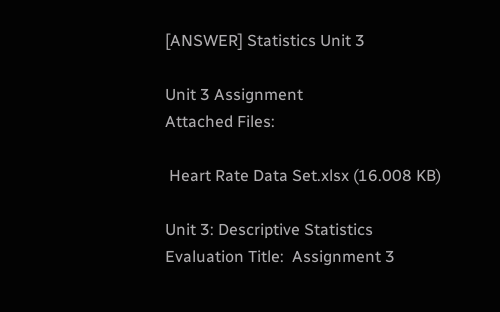[ANSWER] Statistics Unit 3

Unit 3 Assignment
Attached Files:

 Heart Rate Data Set.xlsx (16.008 KB)

Unit 3: Descriptive Statistics
Evaluation Title:  Assignment 3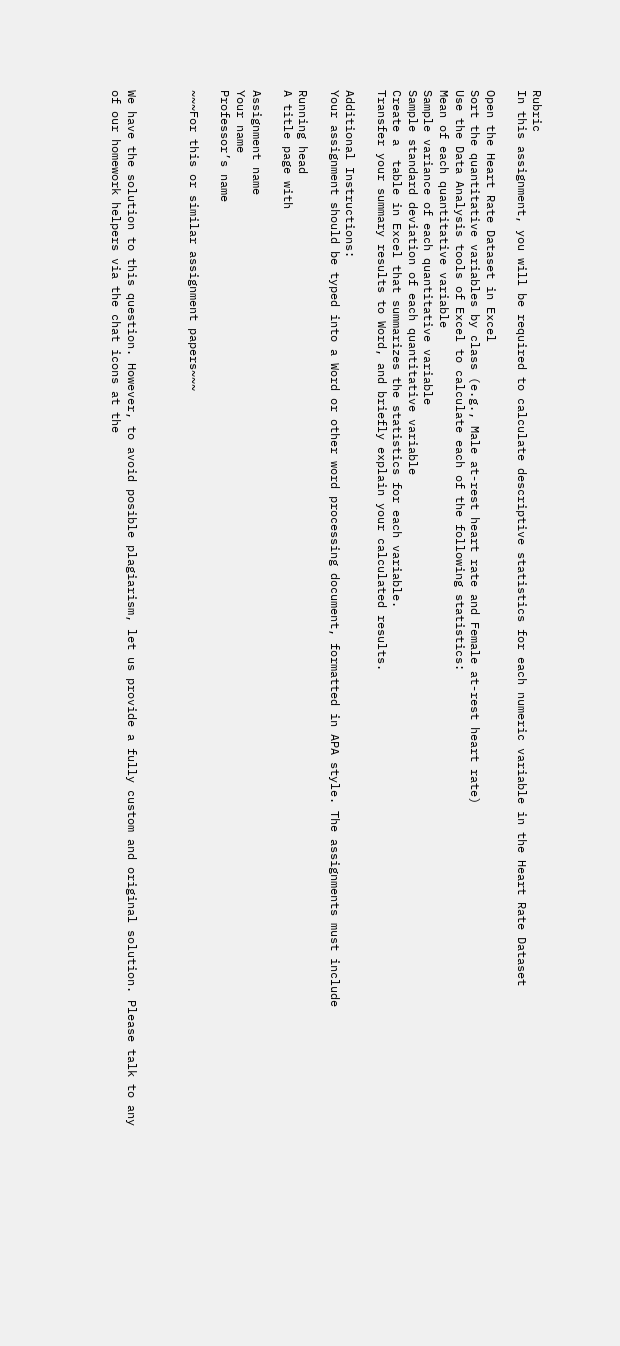Rubric
In this assignment, you will be required to calculate descriptive statistics for each numeric variable in the Heart Rate Dataset

Open the Heart Rate Dataset in Excel
Sort the quantitative variables by class (e.g., Male at-rest heart rate and Female at-rest heart rate)
Use the Data Analysis tools of Excel to calculate each of the following statistics:
Mean of each quantitative variable
Sample variance of each quantitative variable
Sample standard deviation of each quantitative variable
Create a  table in Excel that summarizes the statistics for each variable.
Transfer your summary results to Word, and briefly explain your calculated results.

Additional Instructions:
Your assignment should be typed into a Word or other word processing document, formatted in APA style. The assignments must include

Running head
A title page with

Assignment name
Your name
Professor’s name

~~~For this or similar assignment papers~~~



We have the solution to this question. However, to avoid posible plagiarism, let us provide a fully custom and original solution. Please talk to any of our homework helpers via the chat icons at the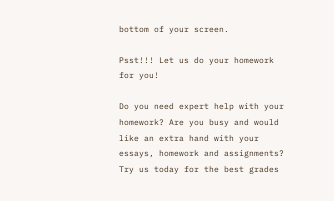bottom of your screen.

Psst!!! Let us do your homework for you!

Do you need expert help with your homework? Are you busy and would like an extra hand with your essays, homework and assignments? Try us today for the best grades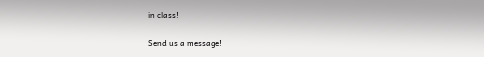in class!

Send us a message!